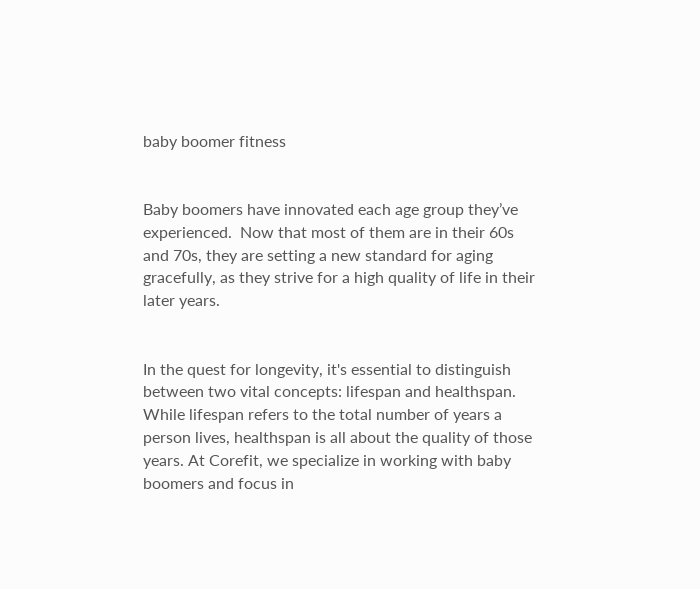baby boomer fitness


Baby boomers have innovated each age group they’ve experienced.  Now that most of them are in their 60s and 70s, they are setting a new standard for aging gracefully, as they strive for a high quality of life in their later years.


In the quest for longevity, it's essential to distinguish between two vital concepts: lifespan and healthspan. While lifespan refers to the total number of years a person lives, healthspan is all about the quality of those years. At Corefit, we specialize in working with baby boomers and focus in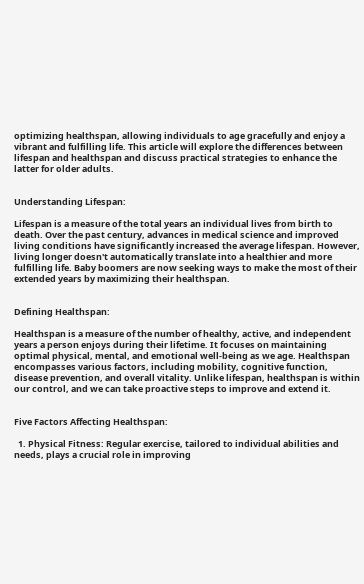optimizing healthspan, allowing individuals to age gracefully and enjoy a vibrant and fulfilling life. This article will explore the differences between lifespan and healthspan and discuss practical strategies to enhance the latter for older adults.


Understanding Lifespan:

Lifespan is a measure of the total years an individual lives from birth to death. Over the past century, advances in medical science and improved living conditions have significantly increased the average lifespan. However, living longer doesn't automatically translate into a healthier and more fulfilling life. Baby boomers are now seeking ways to make the most of their extended years by maximizing their healthspan.


Defining Healthspan:

Healthspan is a measure of the number of healthy, active, and independent years a person enjoys during their lifetime. It focuses on maintaining optimal physical, mental, and emotional well-being as we age. Healthspan encompasses various factors, including mobility, cognitive function, disease prevention, and overall vitality. Unlike lifespan, healthspan is within our control, and we can take proactive steps to improve and extend it.


Five Factors Affecting Healthspan:

  1. Physical Fitness: Regular exercise, tailored to individual abilities and needs, plays a crucial role in improving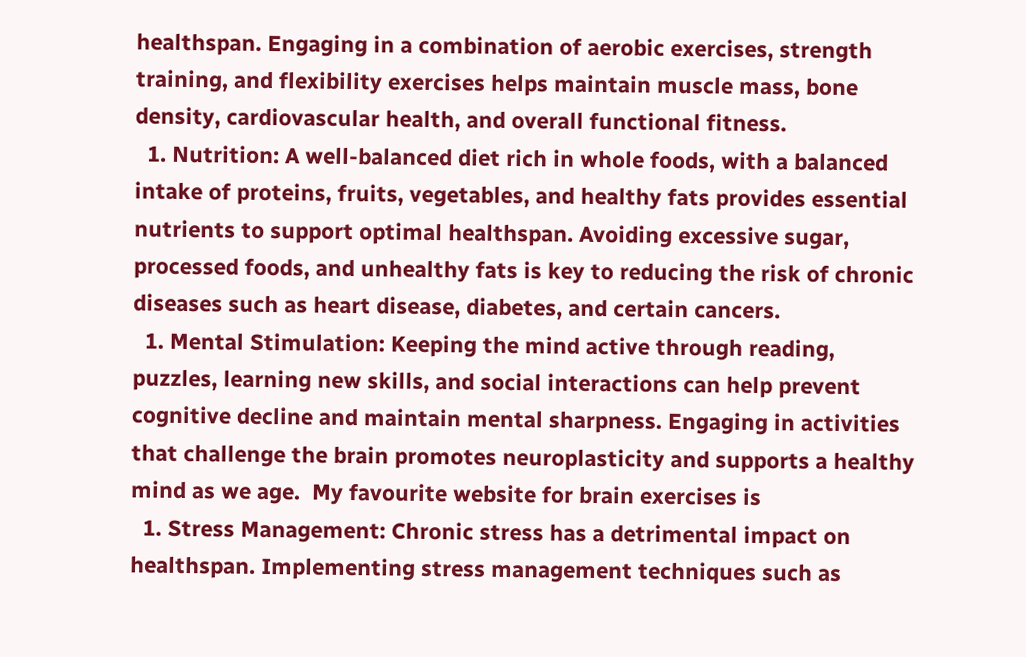healthspan. Engaging in a combination of aerobic exercises, strength training, and flexibility exercises helps maintain muscle mass, bone density, cardiovascular health, and overall functional fitness.
  1. Nutrition: A well-balanced diet rich in whole foods, with a balanced intake of proteins, fruits, vegetables, and healthy fats provides essential nutrients to support optimal healthspan. Avoiding excessive sugar, processed foods, and unhealthy fats is key to reducing the risk of chronic diseases such as heart disease, diabetes, and certain cancers.
  1. Mental Stimulation: Keeping the mind active through reading, puzzles, learning new skills, and social interactions can help prevent cognitive decline and maintain mental sharpness. Engaging in activities that challenge the brain promotes neuroplasticity and supports a healthy mind as we age.  My favourite website for brain exercises is
  1. Stress Management: Chronic stress has a detrimental impact on healthspan. Implementing stress management techniques such as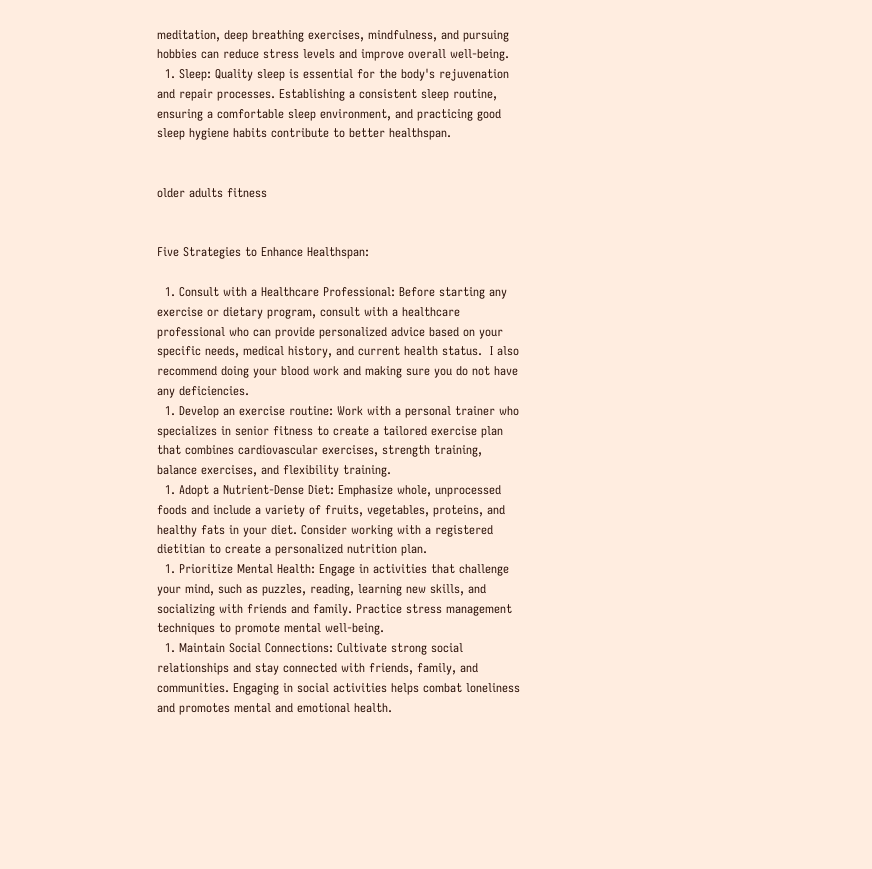meditation, deep breathing exercises, mindfulness, and pursuing hobbies can reduce stress levels and improve overall well-being.
  1. Sleep: Quality sleep is essential for the body's rejuvenation and repair processes. Establishing a consistent sleep routine, ensuring a comfortable sleep environment, and practicing good sleep hygiene habits contribute to better healthspan.


older adults fitness


Five Strategies to Enhance Healthspan:

  1. Consult with a Healthcare Professional: Before starting any exercise or dietary program, consult with a healthcare professional who can provide personalized advice based on your specific needs, medical history, and current health status.  I also recommend doing your blood work and making sure you do not have any deficiencies.
  1. Develop an exercise routine: Work with a personal trainer who specializes in senior fitness to create a tailored exercise plan that combines cardiovascular exercises, strength training, balance exercises, and flexibility training.
  1. Adopt a Nutrient-Dense Diet: Emphasize whole, unprocessed foods and include a variety of fruits, vegetables, proteins, and healthy fats in your diet. Consider working with a registered dietitian to create a personalized nutrition plan.
  1. Prioritize Mental Health: Engage in activities that challenge your mind, such as puzzles, reading, learning new skills, and socializing with friends and family. Practice stress management techniques to promote mental well-being.
  1. Maintain Social Connections: Cultivate strong social relationships and stay connected with friends, family, and communities. Engaging in social activities helps combat loneliness and promotes mental and emotional health.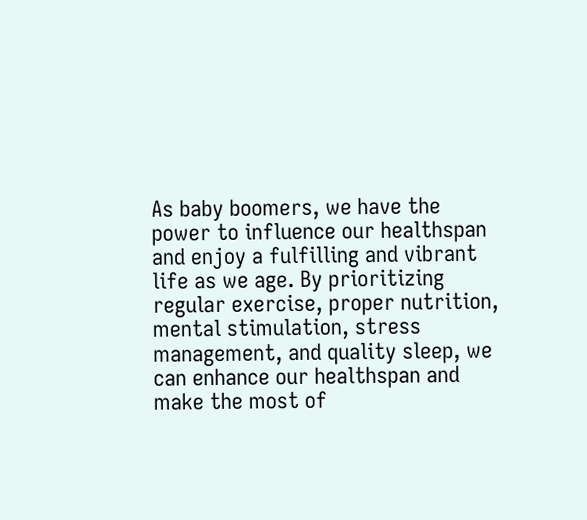As baby boomers, we have the power to influence our healthspan and enjoy a fulfilling and vibrant life as we age. By prioritizing regular exercise, proper nutrition, mental stimulation, stress management, and quality sleep, we can enhance our healthspan and make the most of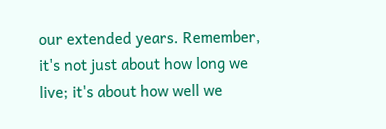our extended years. Remember, it's not just about how long we live; it's about how well we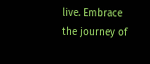live. Embrace the journey of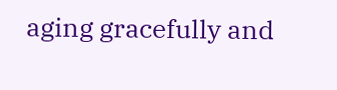aging gracefully and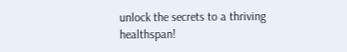unlock the secrets to a thriving healthspan!